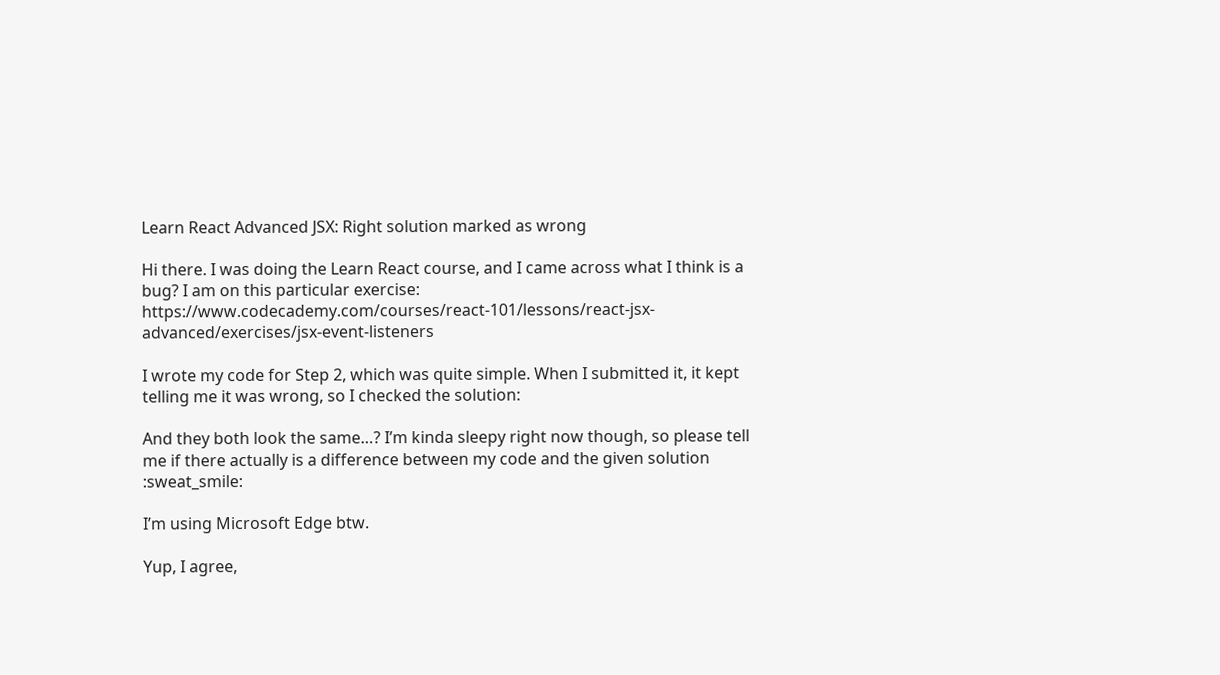Learn React Advanced JSX: Right solution marked as wrong

Hi there. I was doing the Learn React course, and I came across what I think is a bug? I am on this particular exercise: https://www.codecademy.com/courses/react-101/lessons/react-jsx-advanced/exercises/jsx-event-listeners

I wrote my code for Step 2, which was quite simple. When I submitted it, it kept telling me it was wrong, so I checked the solution:

And they both look the same…? I’m kinda sleepy right now though, so please tell me if there actually is a difference between my code and the given solution :sweat_smile:

I’m using Microsoft Edge btw.

Yup, I agree,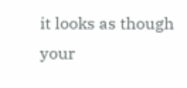it looks as though your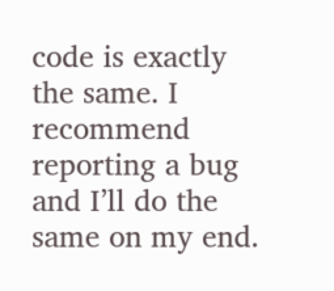code is exactly the same. I recommend reporting a bug and I’ll do the same on my end.